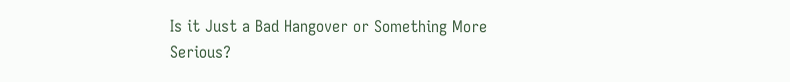Is it Just a Bad Hangover or Something More Serious?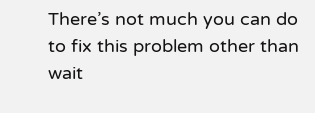There’s not much you can do to fix this problem other than wait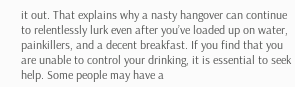it out. That explains why a nasty hangover can continue to relentlessly lurk even after you’ve loaded up on water, painkillers, and a decent breakfast. If you find that you are unable to control your drinking, it is essential to seek help. Some people may have a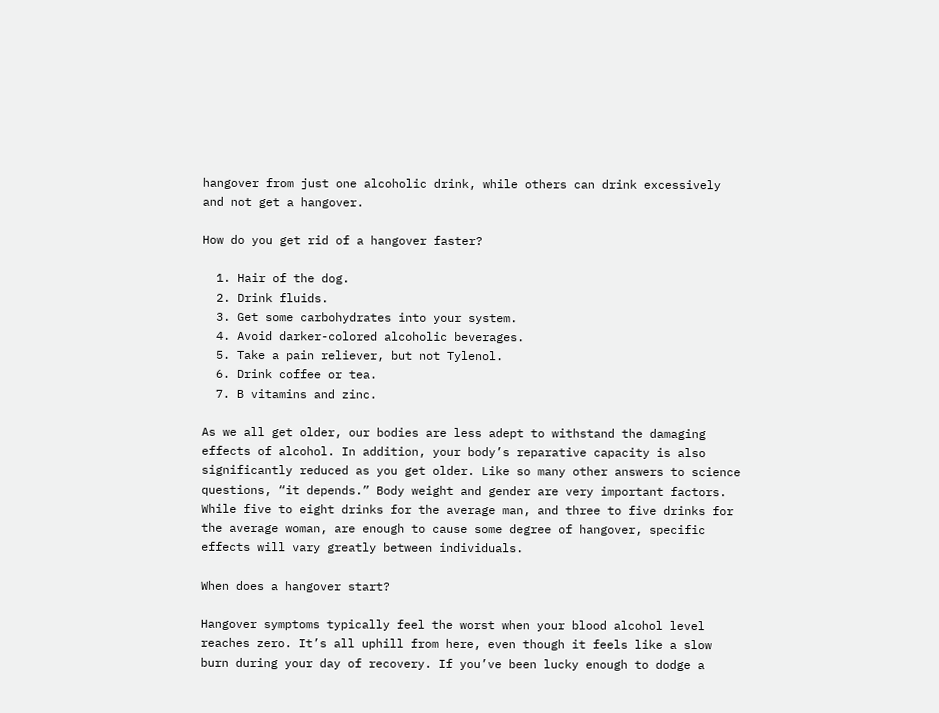hangover from just one alcoholic drink, while others can drink excessively and not get a hangover.

How do you get rid of a hangover faster?

  1. Hair of the dog.
  2. Drink fluids.
  3. Get some carbohydrates into your system.
  4. Avoid darker-colored alcoholic beverages.
  5. Take a pain reliever, but not Tylenol.
  6. Drink coffee or tea.
  7. B vitamins and zinc.

As we all get older, our bodies are less adept to withstand the damaging effects of alcohol. In addition, your body’s reparative capacity is also significantly reduced as you get older. Like so many other answers to science questions, “it depends.” Body weight and gender are very important factors. While five to eight drinks for the average man, and three to five drinks for the average woman, are enough to cause some degree of hangover, specific effects will vary greatly between individuals.

When does a hangover start?

Hangover symptoms typically feel the worst when your blood alcohol level reaches zero. It’s all uphill from here, even though it feels like a slow burn during your day of recovery. If you’ve been lucky enough to dodge a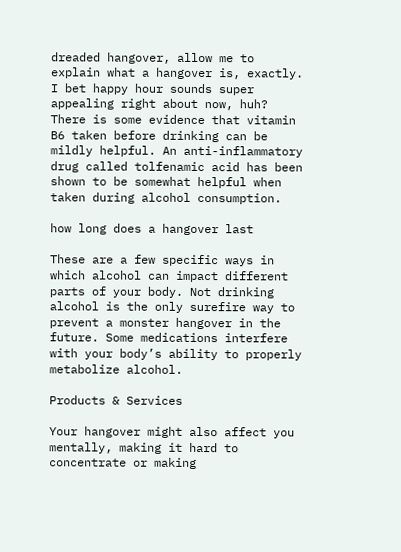dreaded hangover, allow me to explain what a hangover is, exactly. I bet happy hour sounds super appealing right about now, huh? There is some evidence that vitamin B6 taken before drinking can be mildly helpful. An anti-inflammatory drug called tolfenamic acid has been shown to be somewhat helpful when taken during alcohol consumption.

how long does a hangover last

These are a few specific ways in which alcohol can impact different parts of your body. Not drinking alcohol is the only surefire way to prevent a monster hangover in the future. Some medications interfere with your body’s ability to properly metabolize alcohol.

Products & Services

Your hangover might also affect you mentally, making it hard to concentrate or making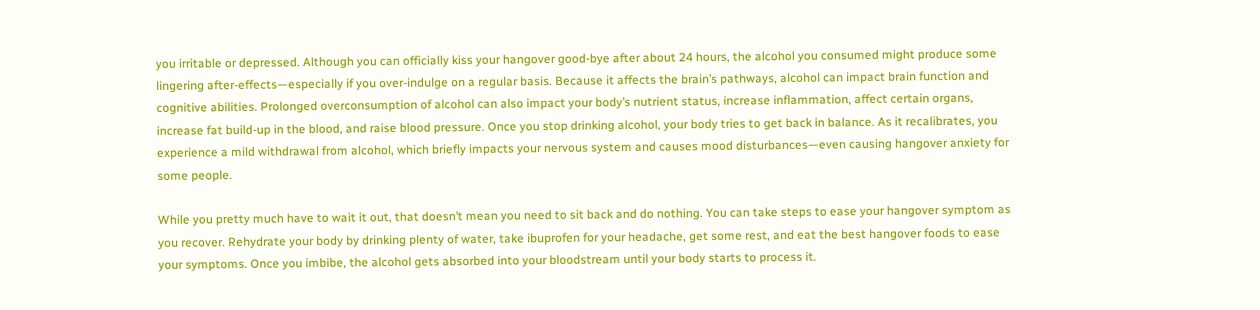you irritable or depressed. Although you can officially kiss your hangover good-bye after about 24 hours, the alcohol you consumed might produce some lingering after-effects—especially if you over-indulge on a regular basis. Because it affects the brain’s pathways, alcohol can impact brain function and cognitive abilities. Prolonged overconsumption of alcohol can also impact your body’s nutrient status, increase inflammation, affect certain organs, increase fat build-up in the blood, and raise blood pressure. Once you stop drinking alcohol, your body tries to get back in balance. As it recalibrates, you experience a mild withdrawal from alcohol, which briefly impacts your nervous system and causes mood disturbances—even causing hangover anxiety for some people.

While you pretty much have to wait it out, that doesn’t mean you need to sit back and do nothing. You can take steps to ease your hangover symptom as you recover. Rehydrate your body by drinking plenty of water, take ibuprofen for your headache, get some rest, and eat the best hangover foods to ease your symptoms. Once you imbibe, the alcohol gets absorbed into your bloodstream until your body starts to process it.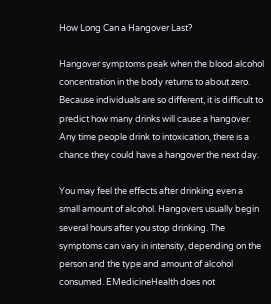How Long Can a Hangover Last?

Hangover symptoms peak when the blood alcohol concentration in the body returns to about zero. Because individuals are so different, it is difficult to predict how many drinks will cause a hangover. Any time people drink to intoxication, there is a chance they could have a hangover the next day.

You may feel the effects after drinking even a small amount of alcohol. Hangovers usually begin several hours after you stop drinking. The symptoms can vary in intensity, depending on the person and the type and amount of alcohol consumed. EMedicineHealth does not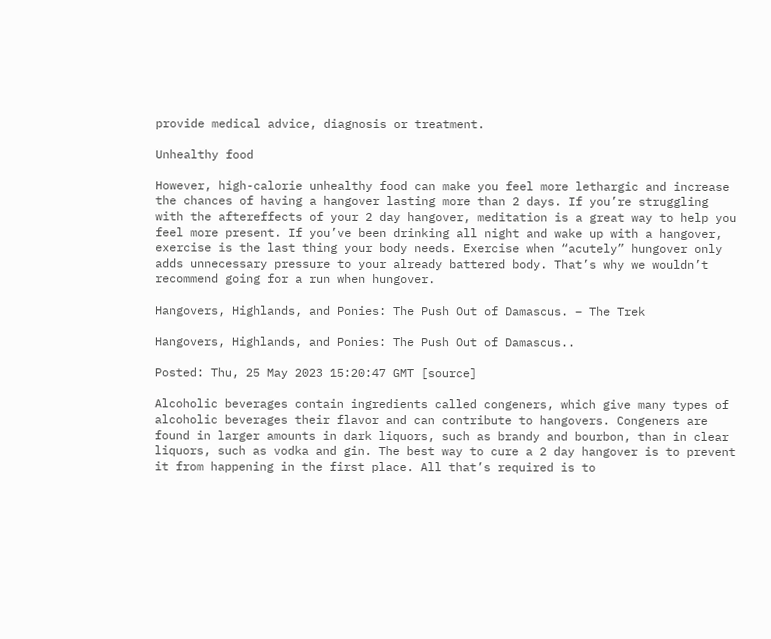provide medical advice, diagnosis or treatment.

Unhealthy food

However, high-calorie unhealthy food can make you feel more lethargic and increase the chances of having a hangover lasting more than 2 days. If you’re struggling with the aftereffects of your 2 day hangover, meditation is a great way to help you feel more present. If you’ve been drinking all night and wake up with a hangover, exercise is the last thing your body needs. Exercise when “acutely” hungover only adds unnecessary pressure to your already battered body. That’s why we wouldn’t recommend going for a run when hungover.

Hangovers, Highlands, and Ponies: The Push Out of Damascus. – The Trek

Hangovers, Highlands, and Ponies: The Push Out of Damascus..

Posted: Thu, 25 May 2023 15:20:47 GMT [source]

Alcoholic beverages contain ingredients called congeners, which give many types of alcoholic beverages their flavor and can contribute to hangovers. Congeners are found in larger amounts in dark liquors, such as brandy and bourbon, than in clear liquors, such as vodka and gin. The best way to cure a 2 day hangover is to prevent it from happening in the first place. All that’s required is to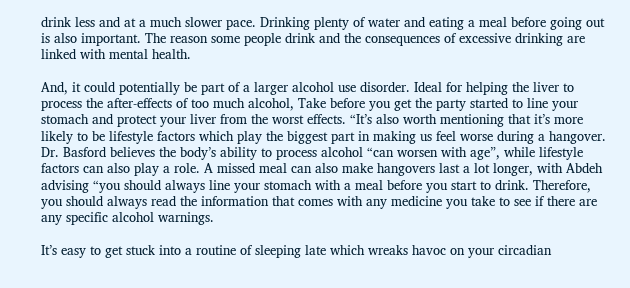drink less and at a much slower pace. Drinking plenty of water and eating a meal before going out is also important. The reason some people drink and the consequences of excessive drinking are linked with mental health.

And, it could potentially be part of a larger alcohol use disorder. Ideal for helping the liver to process the after-effects of too much alcohol, Take before you get the party started to line your stomach and protect your liver from the worst effects. “It’s also worth mentioning that it’s more likely to be lifestyle factors which play the biggest part in making us feel worse during a hangover. Dr. Basford believes the body’s ability to process alcohol “can worsen with age”, while lifestyle factors can also play a role. A missed meal can also make hangovers last a lot longer, with Abdeh advising “you should always line your stomach with a meal before you start to drink. Therefore, you should always read the information that comes with any medicine you take to see if there are any specific alcohol warnings.

It’s easy to get stuck into a routine of sleeping late which wreaks havoc on your circadian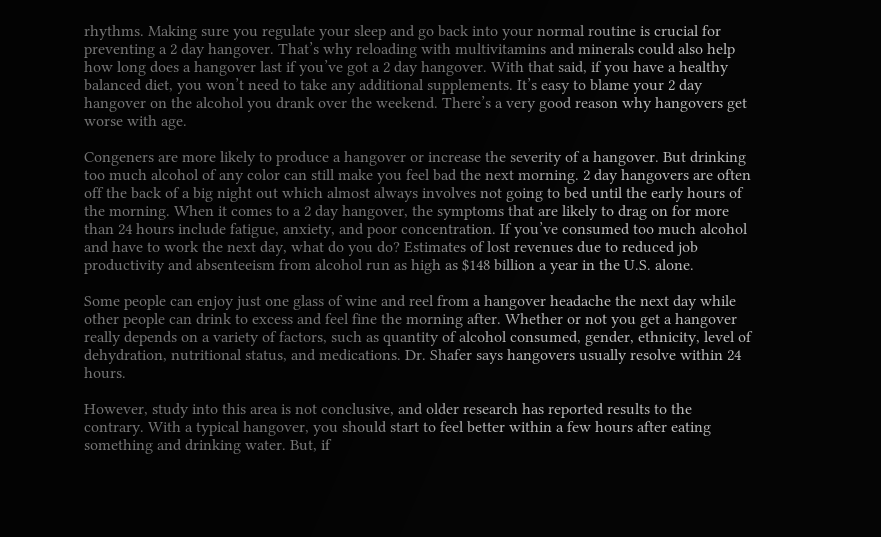rhythms. Making sure you regulate your sleep and go back into your normal routine is crucial for preventing a 2 day hangover. That’s why reloading with multivitamins and minerals could also help how long does a hangover last if you’ve got a 2 day hangover. With that said, if you have a healthy balanced diet, you won’t need to take any additional supplements. It’s easy to blame your 2 day hangover on the alcohol you drank over the weekend. There’s a very good reason why hangovers get worse with age.

Congeners are more likely to produce a hangover or increase the severity of a hangover. But drinking too much alcohol of any color can still make you feel bad the next morning. 2 day hangovers are often off the back of a big night out which almost always involves not going to bed until the early hours of the morning. When it comes to a 2 day hangover, the symptoms that are likely to drag on for more than 24 hours include fatigue, anxiety, and poor concentration. If you’ve consumed too much alcohol and have to work the next day, what do you do? Estimates of lost revenues due to reduced job productivity and absenteeism from alcohol run as high as $148 billion a year in the U.S. alone.

Some people can enjoy just one glass of wine and reel from a hangover headache the next day while other people can drink to excess and feel fine the morning after. Whether or not you get a hangover really depends on a variety of factors, such as quantity of alcohol consumed, gender, ethnicity, level of dehydration, nutritional status, and medications. Dr. Shafer says hangovers usually resolve within 24 hours.

However, study into this area is not conclusive, and older research has reported results to the contrary. With a typical hangover, you should start to feel better within a few hours after eating something and drinking water. But, if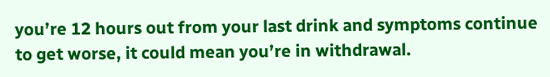you’re 12 hours out from your last drink and symptoms continue to get worse, it could mean you’re in withdrawal.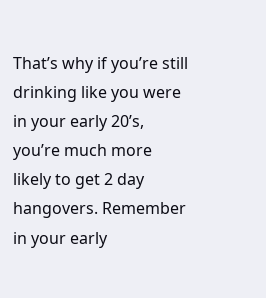That’s why if you’re still drinking like you were in your early 20’s, you’re much more likely to get 2 day hangovers. Remember in your early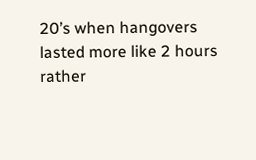20’s when hangovers lasted more like 2 hours rather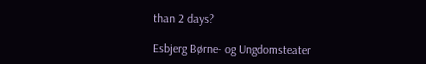than 2 days?

Esbjerg Børne- og Ungdomsteater